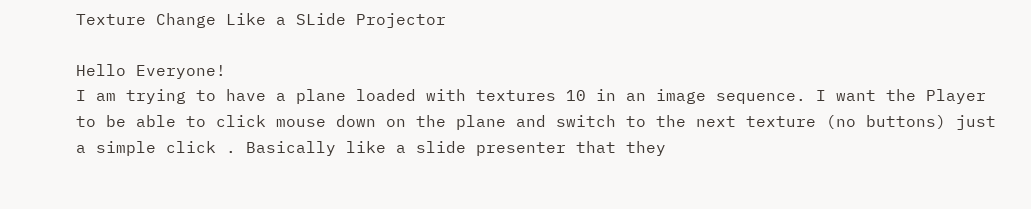Texture Change Like a SLide Projector

Hello Everyone!
I am trying to have a plane loaded with textures 10 in an image sequence. I want the Player to be able to click mouse down on the plane and switch to the next texture (no buttons) just a simple click . Basically like a slide presenter that they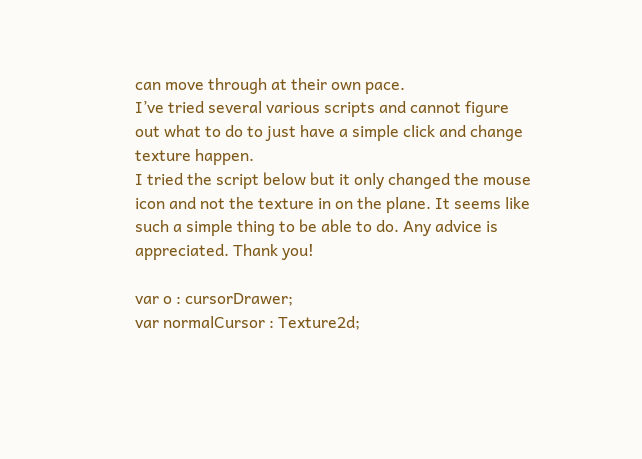can move through at their own pace.
I’ve tried several various scripts and cannot figure out what to do to just have a simple click and change texture happen.
I tried the script below but it only changed the mouse icon and not the texture in on the plane. It seems like such a simple thing to be able to do. Any advice is appreciated. Thank you!

var o : cursorDrawer;
var normalCursor : Texture2d;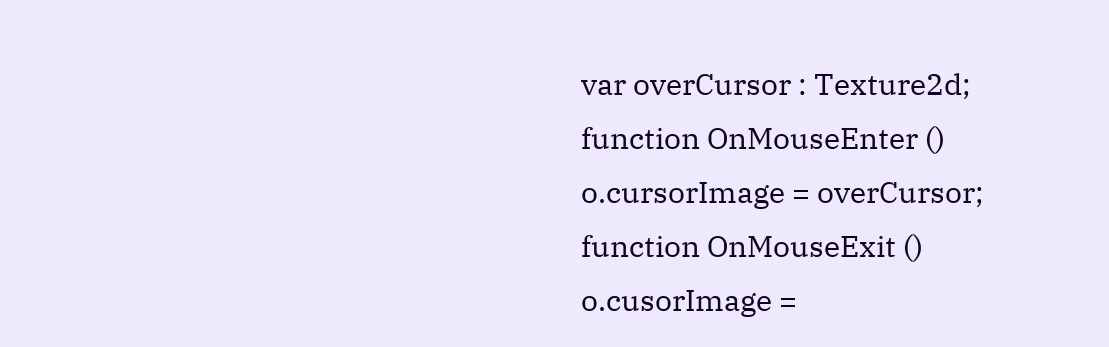var overCursor : Texture2d;
function OnMouseEnter ()
o.cursorImage = overCursor;
function OnMouseExit ()
o.cusorImage =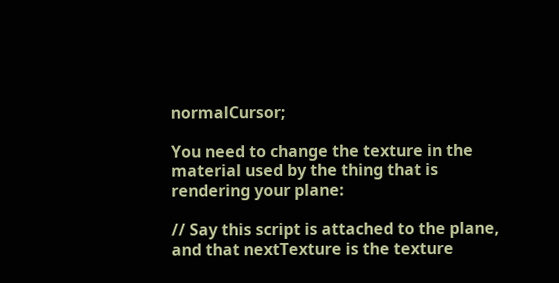normalCursor;

You need to change the texture in the material used by the thing that is rendering your plane:

// Say this script is attached to the plane, and that nextTexture is the texture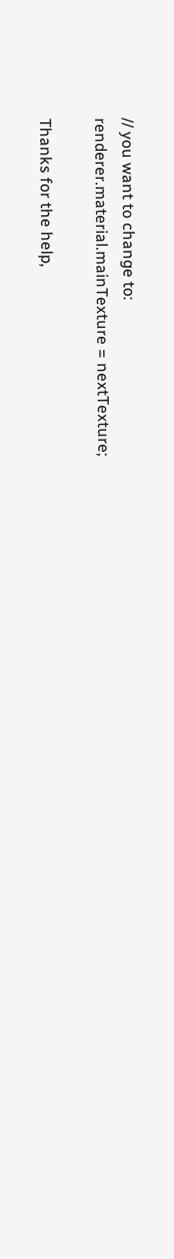// you want to change to:
renderer.material.mainTexture = nextTexture;

Thanks for the help,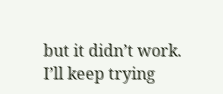but it didn’t work. I’ll keep trying